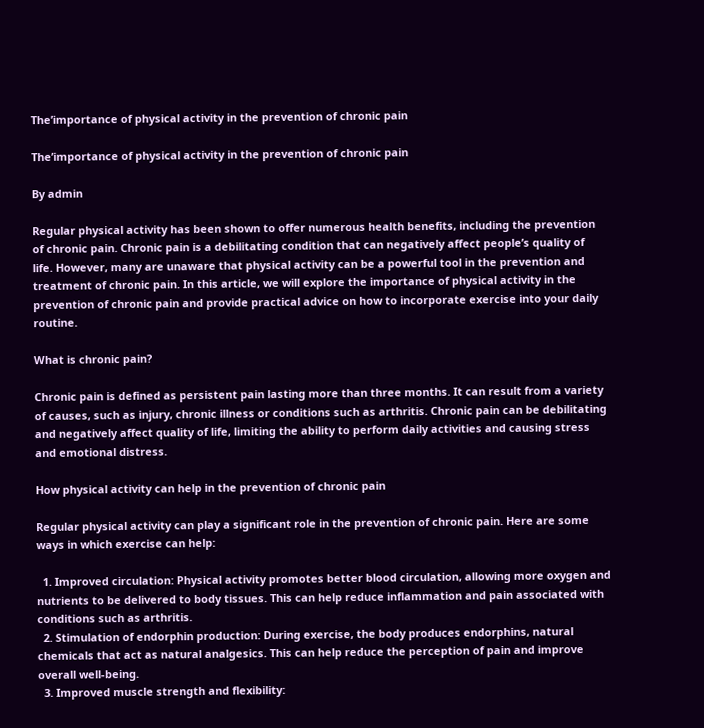The’importance of physical activity in the prevention of chronic pain

The’importance of physical activity in the prevention of chronic pain

By admin

Regular physical activity has been shown to offer numerous health benefits, including the prevention of chronic pain. Chronic pain is a debilitating condition that can negatively affect people’s quality of life. However, many are unaware that physical activity can be a powerful tool in the prevention and treatment of chronic pain. In this article, we will explore the importance of physical activity in the prevention of chronic pain and provide practical advice on how to incorporate exercise into your daily routine.

What is chronic pain?

Chronic pain is defined as persistent pain lasting more than three months. It can result from a variety of causes, such as injury, chronic illness or conditions such as arthritis. Chronic pain can be debilitating and negatively affect quality of life, limiting the ability to perform daily activities and causing stress and emotional distress.

How physical activity can help in the prevention of chronic pain

Regular physical activity can play a significant role in the prevention of chronic pain. Here are some ways in which exercise can help:

  1. Improved circulation: Physical activity promotes better blood circulation, allowing more oxygen and nutrients to be delivered to body tissues. This can help reduce inflammation and pain associated with conditions such as arthritis.
  2. Stimulation of endorphin production: During exercise, the body produces endorphins, natural chemicals that act as natural analgesics. This can help reduce the perception of pain and improve overall well-being.
  3. Improved muscle strength and flexibility: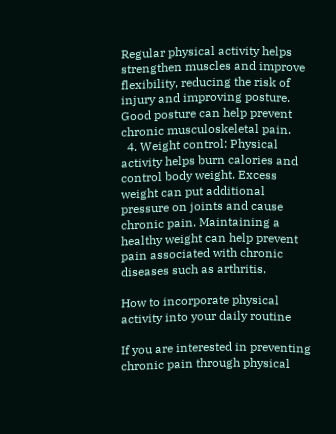Regular physical activity helps strengthen muscles and improve flexibility, reducing the risk of injury and improving posture. Good posture can help prevent chronic musculoskeletal pain.
  4. Weight control: Physical activity helps burn calories and control body weight. Excess weight can put additional pressure on joints and cause chronic pain. Maintaining a healthy weight can help prevent pain associated with chronic diseases such as arthritis.

How to incorporate physical activity into your daily routine

If you are interested in preventing chronic pain through physical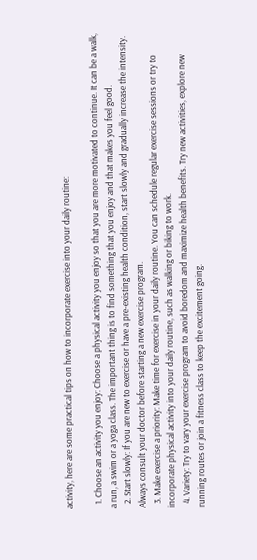activity, here are some practical tips on how to incorporate exercise into your daily routine:

  1. Choose an activity you enjoy: Choose a physical activity you enjoy so that you are more motivated to continue. It can be a walk, a run, a swim or a yoga class. The important thing is to find something that you enjoy and that makes you feel good.
  2. Start slowly: If you are new to exercise or have a pre-existing health condition, start slowly and gradually increase the intensity. Always consult your doctor before starting a new exercise program.
  3. Make exercise a priority: Make time for exercise in your daily routine. You can schedule regular exercise sessions or try to incorporate physical activity into your daily routine, such as walking or biking to work.
  4. Variety: Try to vary your exercise program to avoid boredom and maximize health benefits. Try new activities, explore new running routes or join a fitness class to keep the excitement going.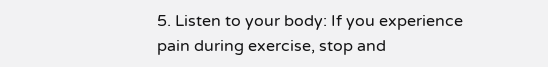5. Listen to your body: If you experience pain during exercise, stop and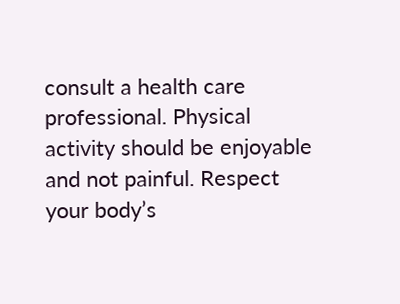consult a health care professional. Physical activity should be enjoyable and not painful. Respect your body’s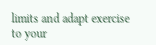limits and adapt exercise to your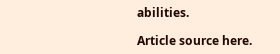abilities.

Article source here.